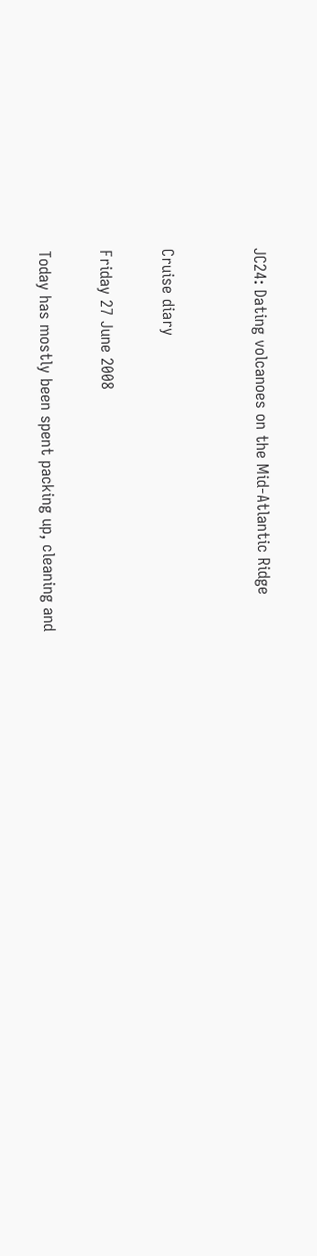JC24: Dating volcanoes on the Mid-Atlantic Ridge


Cruise diary

Friday 27 June 2008

Today has mostly been spent packing up, cleaning and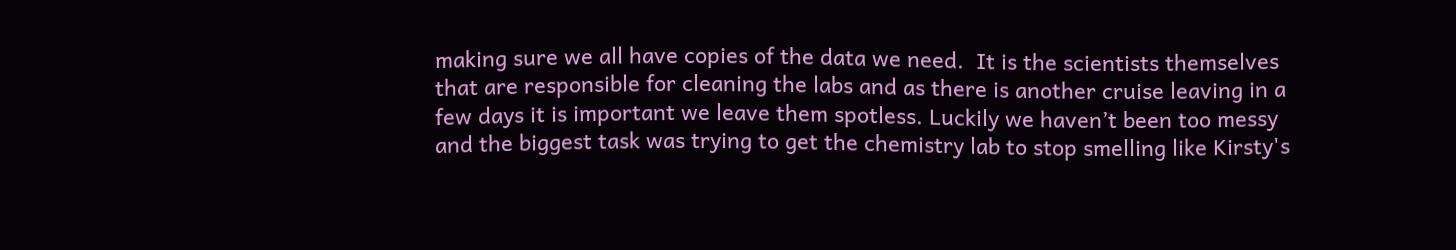making sure we all have copies of the data we need.  It is the scientists themselves that are responsible for cleaning the labs and as there is another cruise leaving in a few days it is important we leave them spotless. Luckily we haven’t been too messy and the biggest task was trying to get the chemistry lab to stop smelling like Kirsty's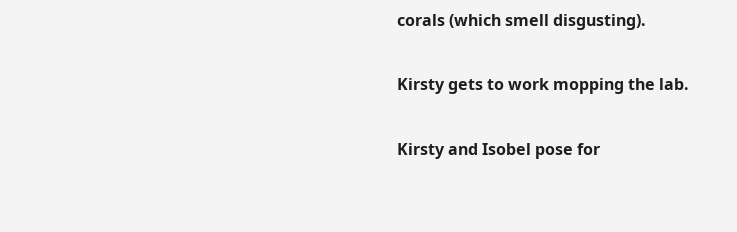corals (which smell disgusting).

Kirsty gets to work mopping the lab.

Kirsty and Isobel pose for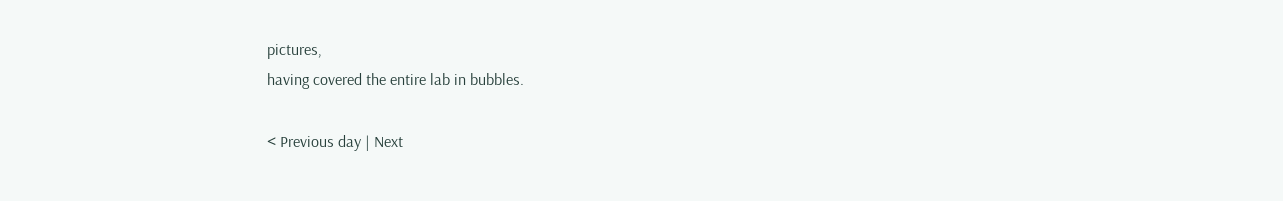pictures,
having covered the entire lab in bubbles.

< Previous day | Next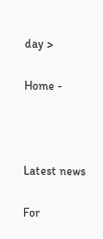day >

Home -



Latest news

For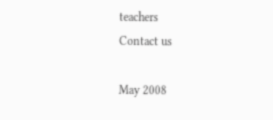teachers
Contact us

May 2008